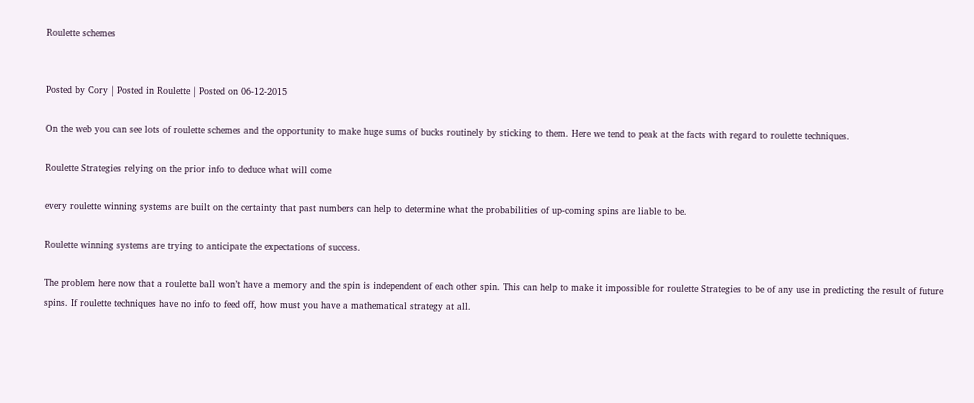Roulette schemes


Posted by Cory | Posted in Roulette | Posted on 06-12-2015

On the web you can see lots of roulette schemes and the opportunity to make huge sums of bucks routinely by sticking to them. Here we tend to peak at the facts with regard to roulette techniques.

Roulette Strategies relying on the prior info to deduce what will come

every roulette winning systems are built on the certainty that past numbers can help to determine what the probabilities of up-coming spins are liable to be.

Roulette winning systems are trying to anticipate the expectations of success.

The problem here now that a roulette ball won’t have a memory and the spin is independent of each other spin. This can help to make it impossible for roulette Strategies to be of any use in predicting the result of future spins. If roulette techniques have no info to feed off, how must you have a mathematical strategy at all.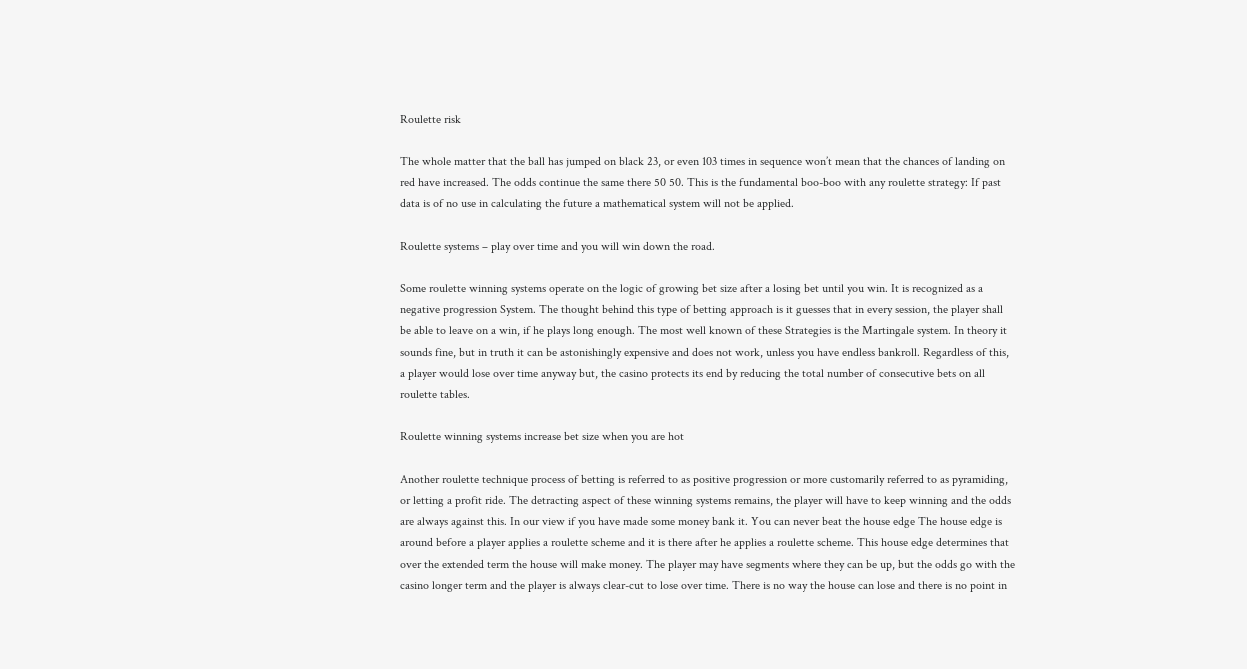Roulette risk

The whole matter that the ball has jumped on black 23, or even 103 times in sequence won’t mean that the chances of landing on red have increased. The odds continue the same there 50 50. This is the fundamental boo-boo with any roulette strategy: If past data is of no use in calculating the future a mathematical system will not be applied.

Roulette systems – play over time and you will win down the road.

Some roulette winning systems operate on the logic of growing bet size after a losing bet until you win. It is recognized as a negative progression System. The thought behind this type of betting approach is it guesses that in every session, the player shall be able to leave on a win, if he plays long enough. The most well known of these Strategies is the Martingale system. In theory it sounds fine, but in truth it can be astonishingly expensive and does not work, unless you have endless bankroll. Regardless of this, a player would lose over time anyway but, the casino protects its end by reducing the total number of consecutive bets on all roulette tables.

Roulette winning systems increase bet size when you are hot

Another roulette technique process of betting is referred to as positive progression or more customarily referred to as pyramiding, or letting a profit ride. The detracting aspect of these winning systems remains, the player will have to keep winning and the odds are always against this. In our view if you have made some money bank it. You can never beat the house edge The house edge is around before a player applies a roulette scheme and it is there after he applies a roulette scheme. This house edge determines that over the extended term the house will make money. The player may have segments where they can be up, but the odds go with the casino longer term and the player is always clear-cut to lose over time. There is no way the house can lose and there is no point in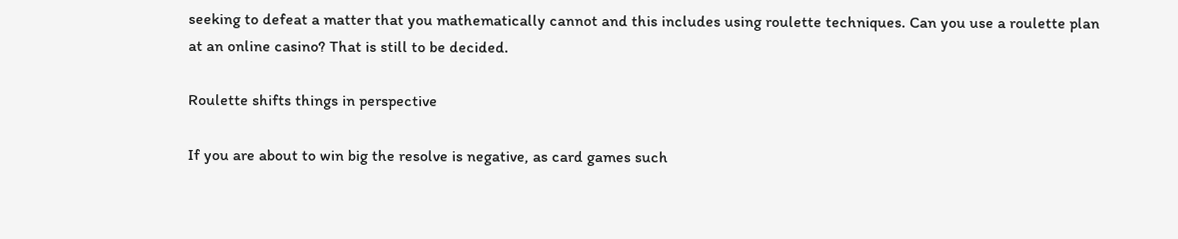seeking to defeat a matter that you mathematically cannot and this includes using roulette techniques. Can you use a roulette plan at an online casino? That is still to be decided.

Roulette shifts things in perspective

If you are about to win big the resolve is negative, as card games such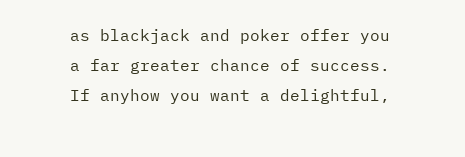as blackjack and poker offer you a far greater chance of success. If anyhow you want a delightful,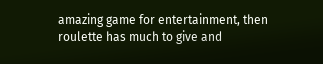amazing game for entertainment, then roulette has much to give and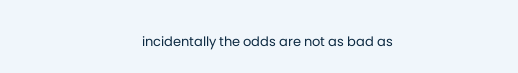incidentally the odds are not as bad as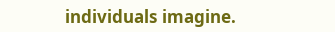individuals imagine.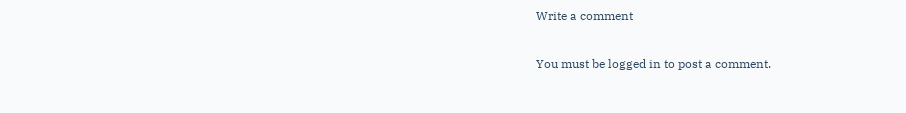Write a comment

You must be logged in to post a comment.